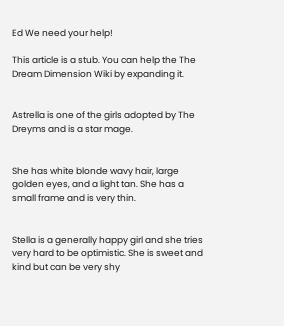Ed We need your help!

This article is a stub. You can help the The Dream Dimension Wiki by expanding it.


Astrella is one of the girls adopted by The Dreyms and is a star mage.


She has white blonde wavy hair, large golden eyes, and a light tan. She has a small frame and is very thin.


Stella is a generally happy girl and she tries very hard to be optimistic. She is sweet and kind but can be very shy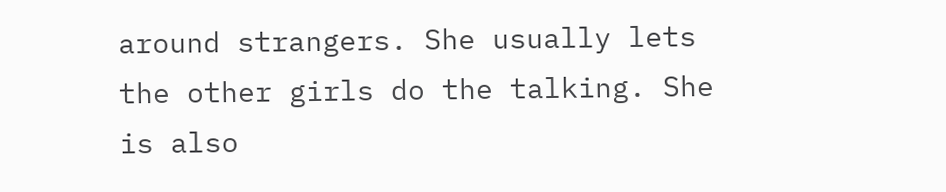around strangers. She usually lets the other girls do the talking. She is also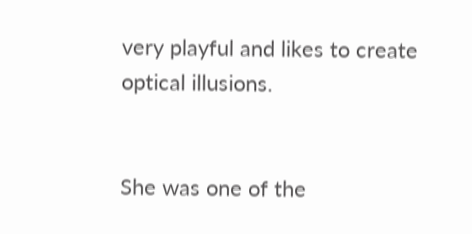very playful and likes to create optical illusions.


She was one of the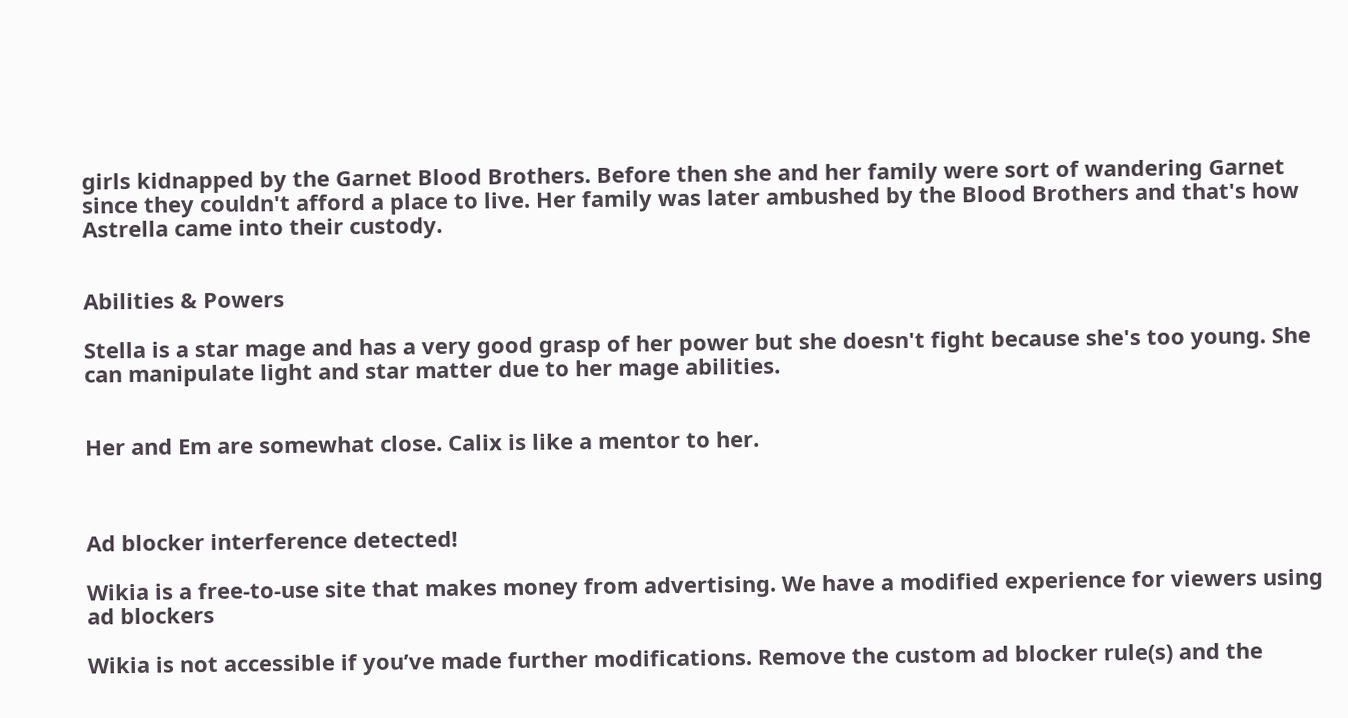girls kidnapped by the Garnet Blood Brothers. Before then she and her family were sort of wandering Garnet since they couldn't afford a place to live. Her family was later ambushed by the Blood Brothers and that's how Astrella came into their custody.


Abilities & Powers

Stella is a star mage and has a very good grasp of her power but she doesn't fight because she's too young. She can manipulate light and star matter due to her mage abilities.


Her and Em are somewhat close. Calix is like a mentor to her.



Ad blocker interference detected!

Wikia is a free-to-use site that makes money from advertising. We have a modified experience for viewers using ad blockers

Wikia is not accessible if you’ve made further modifications. Remove the custom ad blocker rule(s) and the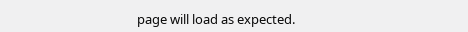page will load as expected.